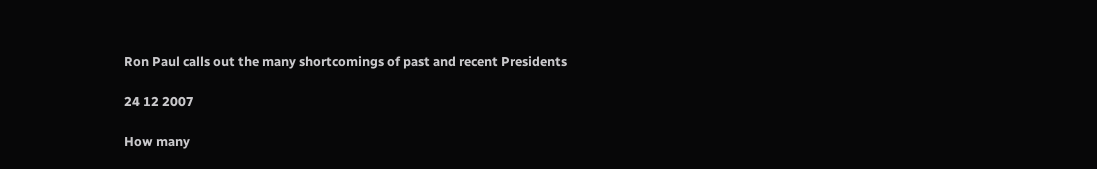Ron Paul calls out the many shortcomings of past and recent Presidents

24 12 2007

How many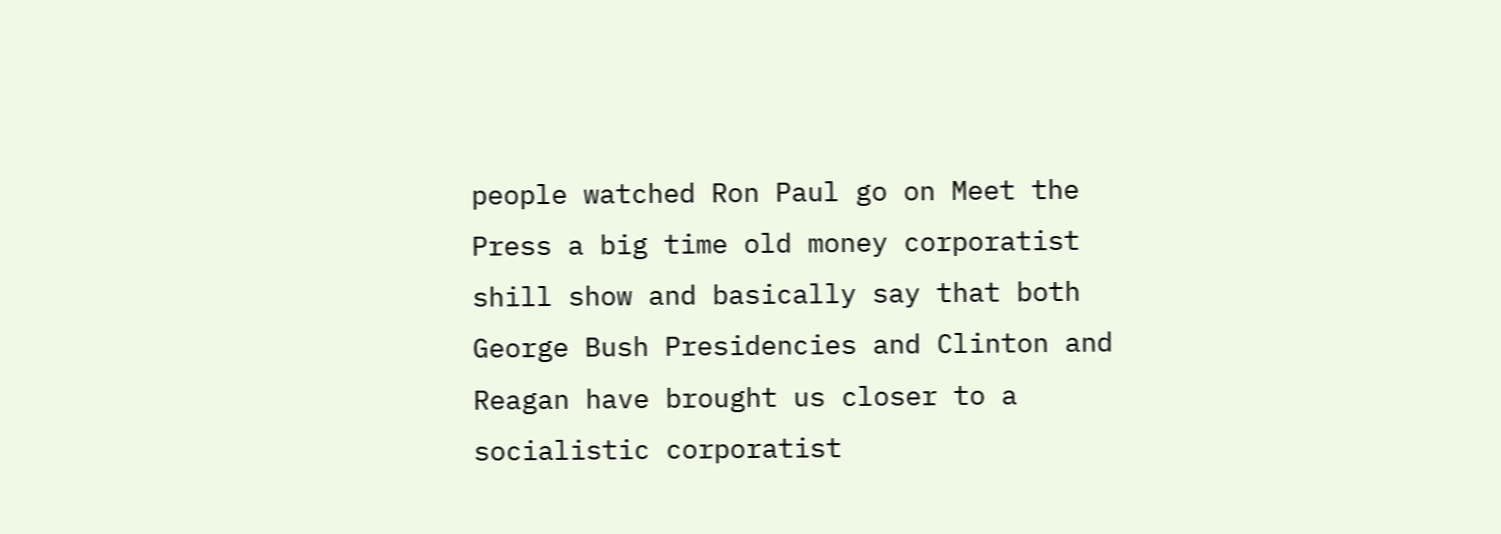people watched Ron Paul go on Meet the Press a big time old money corporatist shill show and basically say that both George Bush Presidencies and Clinton and Reagan have brought us closer to a socialistic corporatist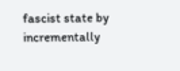fascist state by incrementally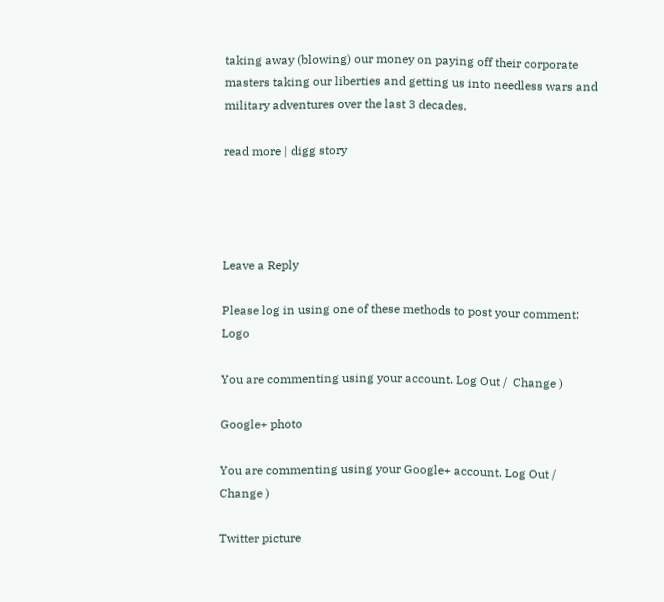taking away (blowing) our money on paying off their corporate masters taking our liberties and getting us into needless wars and military adventures over the last 3 decades.

read more | digg story




Leave a Reply

Please log in using one of these methods to post your comment: Logo

You are commenting using your account. Log Out /  Change )

Google+ photo

You are commenting using your Google+ account. Log Out /  Change )

Twitter picture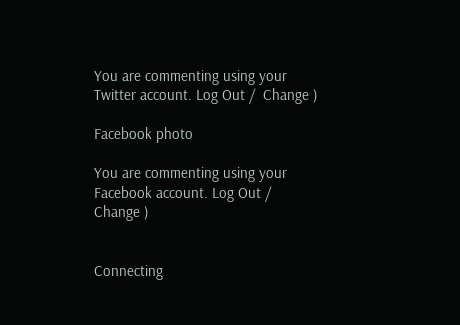You are commenting using your Twitter account. Log Out /  Change )

Facebook photo

You are commenting using your Facebook account. Log Out /  Change )


Connecting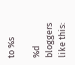to %s

%d bloggers like this: